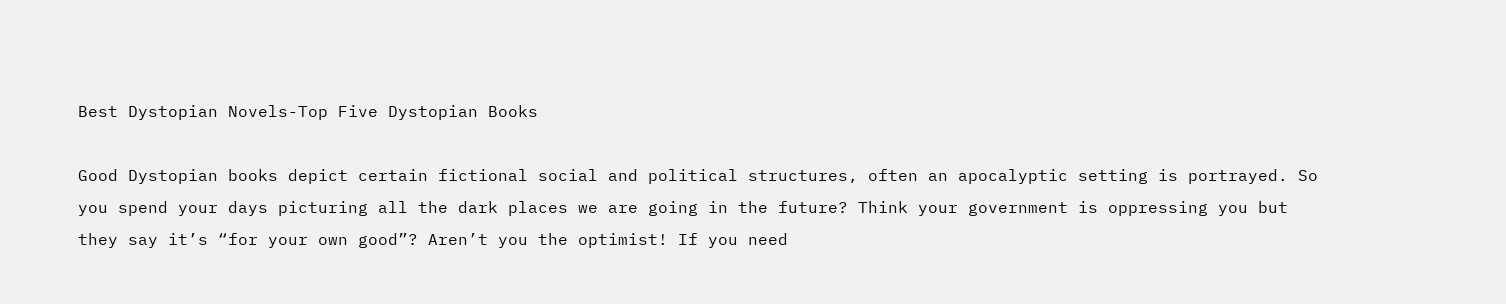Best Dystopian Novels-Top Five Dystopian Books

Good Dystopian books depict certain fictional social and political structures, often an apocalyptic setting is portrayed. So you spend your days picturing all the dark places we are going in the future? Think your government is oppressing you but they say it’s “for your own good”? Aren’t you the optimist! If you need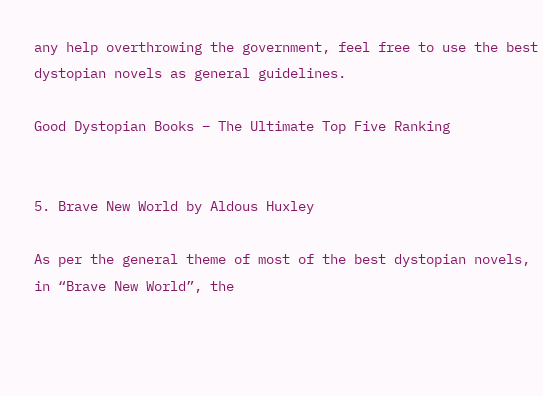any help overthrowing the government, feel free to use the best dystopian novels as general guidelines.

Good Dystopian Books – The Ultimate Top Five Ranking


5. Brave New World by Aldous Huxley

As per the general theme of most of the best dystopian novels, in “Brave New World”, the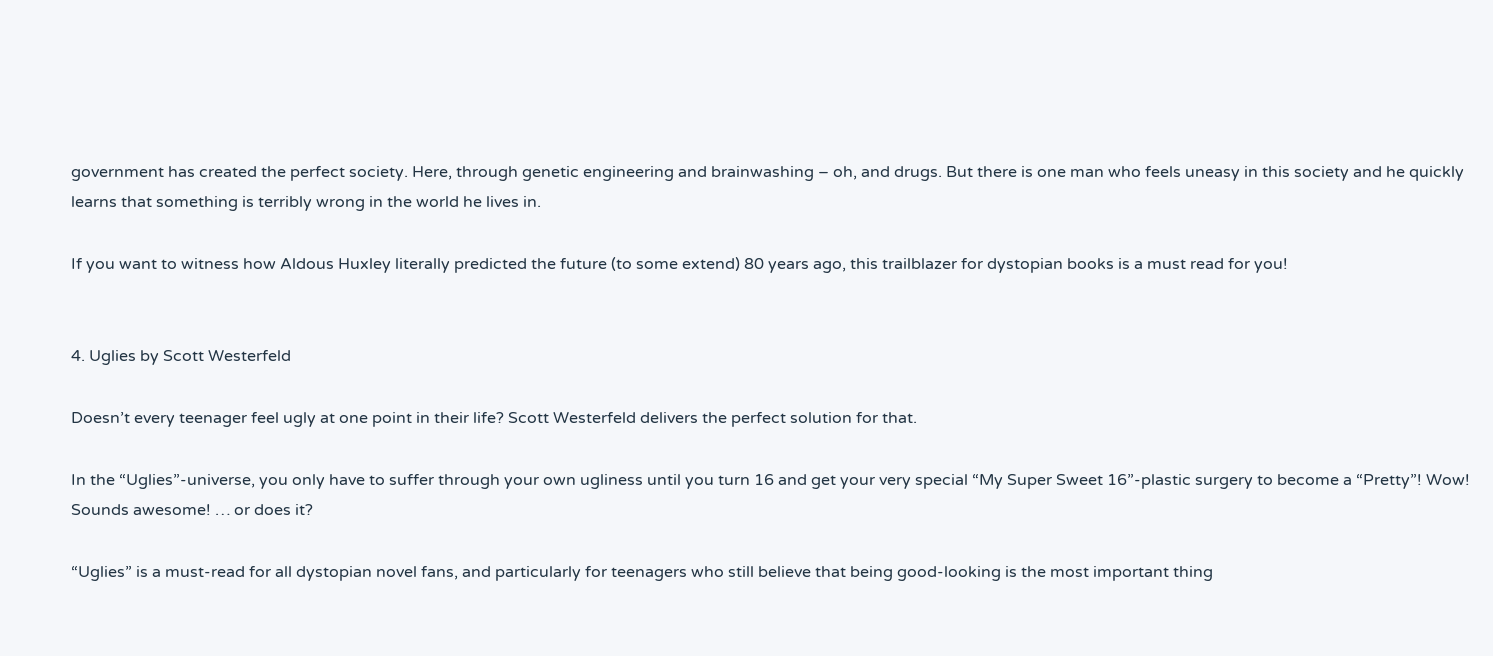government has created the perfect society. Here, through genetic engineering and brainwashing – oh, and drugs. But there is one man who feels uneasy in this society and he quickly learns that something is terribly wrong in the world he lives in.

If you want to witness how Aldous Huxley literally predicted the future (to some extend) 80 years ago, this trailblazer for dystopian books is a must read for you!


4. Uglies by Scott Westerfeld

Doesn’t every teenager feel ugly at one point in their life? Scott Westerfeld delivers the perfect solution for that.

In the “Uglies”-universe, you only have to suffer through your own ugliness until you turn 16 and get your very special “My Super Sweet 16”-plastic surgery to become a “Pretty”! Wow! Sounds awesome! … or does it?

“Uglies” is a must-read for all dystopian novel fans, and particularly for teenagers who still believe that being good-looking is the most important thing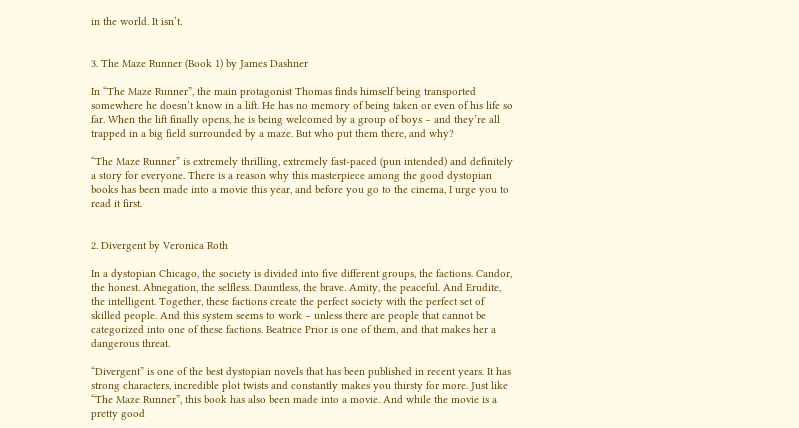in the world. It isn’t.


3. The Maze Runner (Book 1) by James Dashner

In “The Maze Runner”, the main protagonist Thomas finds himself being transported somewhere he doesn’t know in a lift. He has no memory of being taken or even of his life so far. When the lift finally opens, he is being welcomed by a group of boys – and they’re all trapped in a big field surrounded by a maze. But who put them there, and why?

“The Maze Runner” is extremely thrilling, extremely fast-paced (pun intended) and definitely a story for everyone. There is a reason why this masterpiece among the good dystopian books has been made into a movie this year, and before you go to the cinema, I urge you to read it first.


2. Divergent by Veronica Roth

In a dystopian Chicago, the society is divided into five different groups, the factions. Candor, the honest. Abnegation, the selfless. Dauntless, the brave. Amity, the peaceful. And Erudite, the intelligent. Together, these factions create the perfect society with the perfect set of skilled people. And this system seems to work – unless there are people that cannot be categorized into one of these factions. Beatrice Prior is one of them, and that makes her a dangerous threat.

“Divergent” is one of the best dystopian novels that has been published in recent years. It has strong characters, incredible plot twists and constantly makes you thirsty for more. Just like “The Maze Runner”, this book has also been made into a movie. And while the movie is a pretty good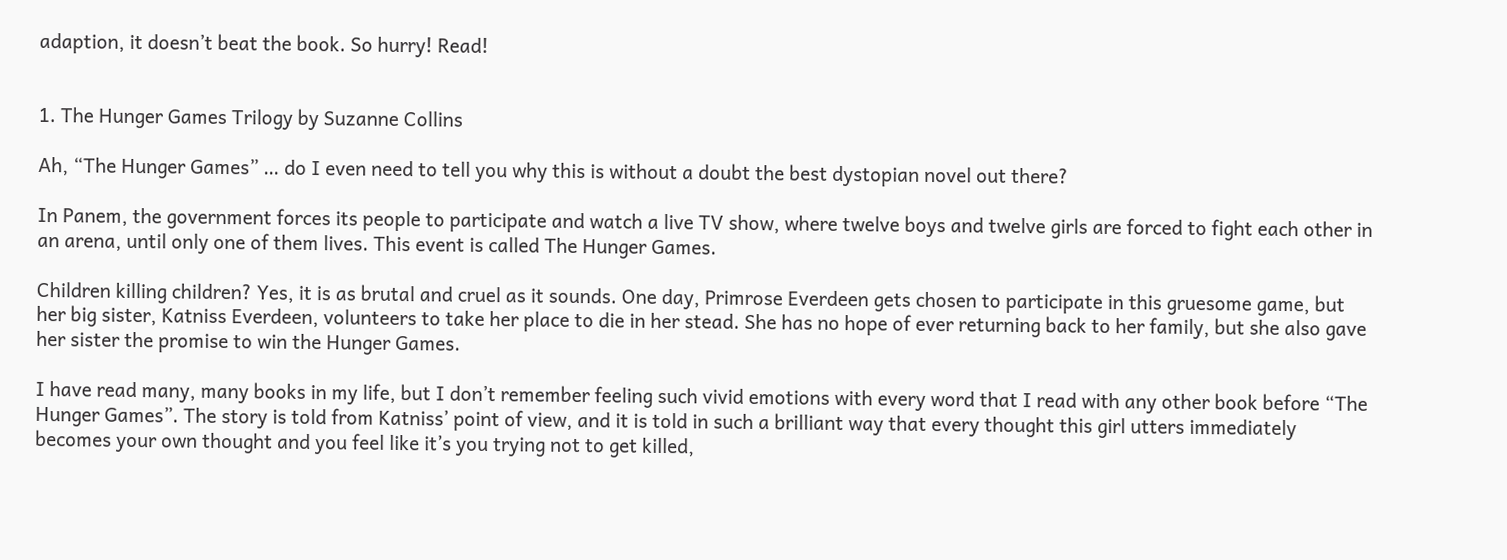adaption, it doesn’t beat the book. So hurry! Read!


1. The Hunger Games Trilogy by Suzanne Collins

Ah, “The Hunger Games” … do I even need to tell you why this is without a doubt the best dystopian novel out there?

In Panem, the government forces its people to participate and watch a live TV show, where twelve boys and twelve girls are forced to fight each other in an arena, until only one of them lives. This event is called The Hunger Games.

Children killing children? Yes, it is as brutal and cruel as it sounds. One day, Primrose Everdeen gets chosen to participate in this gruesome game, but her big sister, Katniss Everdeen, volunteers to take her place to die in her stead. She has no hope of ever returning back to her family, but she also gave her sister the promise to win the Hunger Games.

I have read many, many books in my life, but I don’t remember feeling such vivid emotions with every word that I read with any other book before “The Hunger Games”. The story is told from Katniss’ point of view, and it is told in such a brilliant way that every thought this girl utters immediately becomes your own thought and you feel like it’s you trying not to get killed,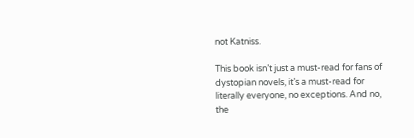not Katniss.

This book isn’t just a must-read for fans of dystopian novels, it’s a must-read for literally everyone, no exceptions. And no, the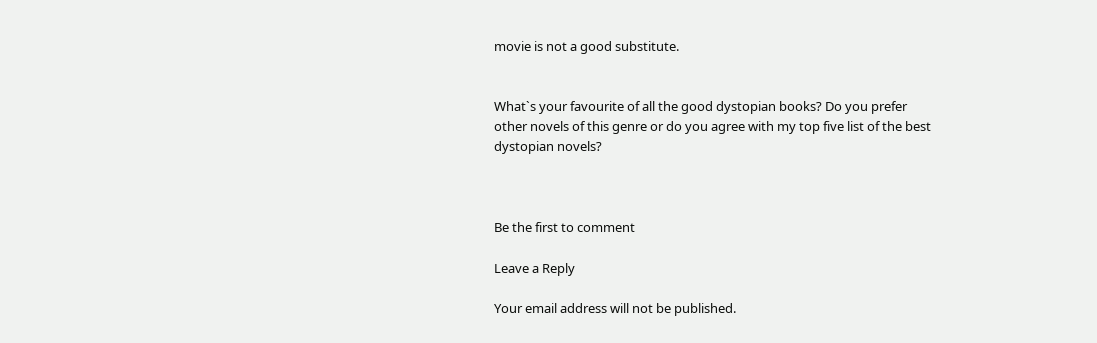movie is not a good substitute.


What`s your favourite of all the good dystopian books? Do you prefer other novels of this genre or do you agree with my top five list of the best dystopian novels?



Be the first to comment

Leave a Reply

Your email address will not be published.